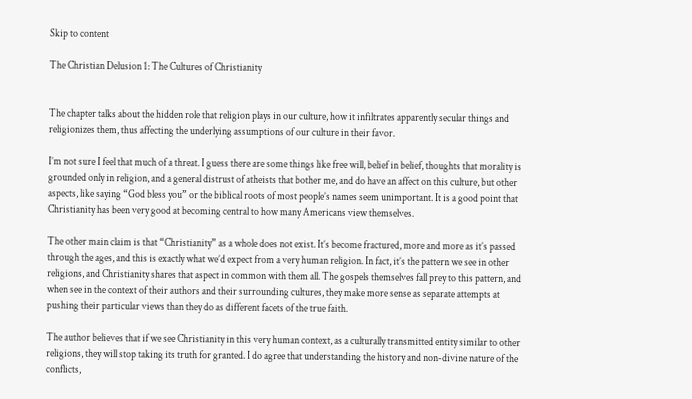Skip to content

The Christian Delusion 1: The Cultures of Christianity


The chapter talks about the hidden role that religion plays in our culture, how it infiltrates apparently secular things and religionizes them, thus affecting the underlying assumptions of our culture in their favor.

I’m not sure I feel that much of a threat. I guess there are some things like free will, belief in belief, thoughts that morality is grounded only in religion, and a general distrust of atheists that bother me, and do have an affect on this culture, but other aspects, like saying “God bless you” or the biblical roots of most people’s names seem unimportant. It is a good point that Christianity has been very good at becoming central to how many Americans view themselves.

The other main claim is that “Christianity” as a whole does not exist. It’s become fractured, more and more as it’s passed through the ages, and this is exactly what we’d expect from a very human religion. In fact, it’s the pattern we see in other religions, and Christianity shares that aspect in common with them all. The gospels themselves fall prey to this pattern, and when see in the context of their authors and their surrounding cultures, they make more sense as separate attempts at pushing their particular views than they do as different facets of the true faith.

The author believes that if we see Christianity in this very human context, as a culturally transmitted entity similar to other religions, they will stop taking its truth for granted. I do agree that understanding the history and non-divine nature of the conflicts,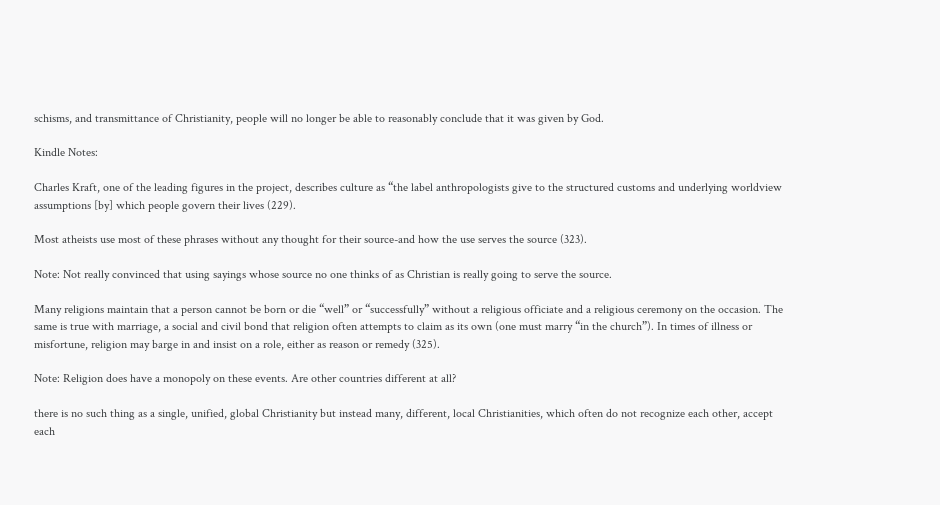schisms, and transmittance of Christianity, people will no longer be able to reasonably conclude that it was given by God.

Kindle Notes:

Charles Kraft, one of the leading figures in the project, describes culture as “the label anthropologists give to the structured customs and underlying worldview assumptions [by] which people govern their lives (229).

Most atheists use most of these phrases without any thought for their source-and how the use serves the source (323).

Note: Not really convinced that using sayings whose source no one thinks of as Christian is really going to serve the source.

Many religions maintain that a person cannot be born or die “well” or “successfully” without a religious officiate and a religious ceremony on the occasion. The same is true with marriage, a social and civil bond that religion often attempts to claim as its own (one must marry “in the church”). In times of illness or misfortune, religion may barge in and insist on a role, either as reason or remedy (325).

Note: Religion does have a monopoly on these events. Are other countries different at all?

there is no such thing as a single, unified, global Christianity but instead many, different, local Christianities, which often do not recognize each other, accept each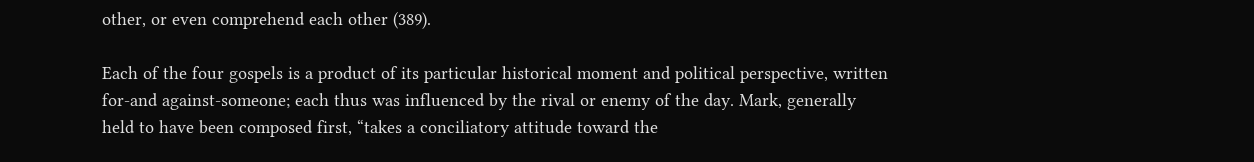other, or even comprehend each other (389).

Each of the four gospels is a product of its particular historical moment and political perspective, written for-and against-someone; each thus was influenced by the rival or enemy of the day. Mark, generally held to have been composed first, “takes a conciliatory attitude toward the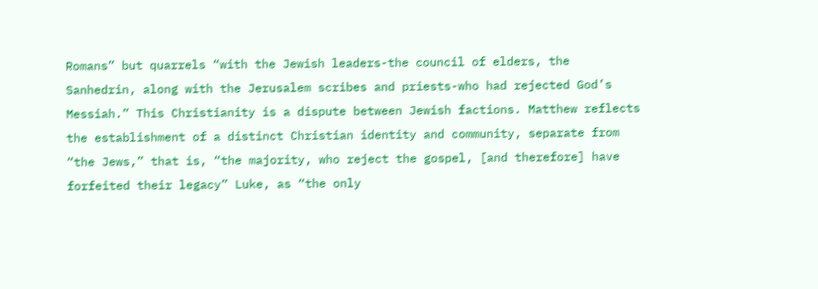Romans” but quarrels “with the Jewish leaders-the council of elders, the Sanhedrin, along with the Jerusalem scribes and priests-who had rejected God’s Messiah.” This Christianity is a dispute between Jewish factions. Matthew reflects the establishment of a distinct Christian identity and community, separate from “the Jews,” that is, “the majority, who reject the gospel, [and therefore] have forfeited their legacy” Luke, as “the only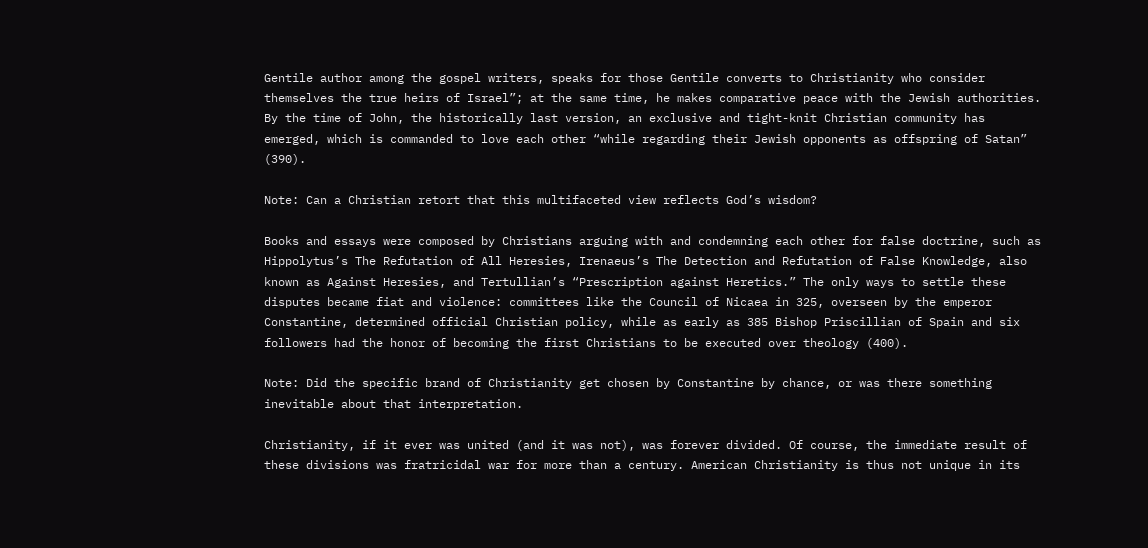Gentile author among the gospel writers, speaks for those Gentile converts to Christianity who consider themselves the true heirs of Israel”; at the same time, he makes comparative peace with the Jewish authorities. By the time of John, the historically last version, an exclusive and tight-knit Christian community has emerged, which is commanded to love each other “while regarding their Jewish opponents as offspring of Satan” (390).

Note: Can a Christian retort that this multifaceted view reflects God’s wisdom?

Books and essays were composed by Christians arguing with and condemning each other for false doctrine, such as Hippolytus’s The Refutation of All Heresies, Irenaeus’s The Detection and Refutation of False Knowledge, also known as Against Heresies, and Tertullian’s “Prescription against Heretics.” The only ways to settle these disputes became fiat and violence: committees like the Council of Nicaea in 325, overseen by the emperor Constantine, determined official Christian policy, while as early as 385 Bishop Priscillian of Spain and six followers had the honor of becoming the first Christians to be executed over theology (400).

Note: Did the specific brand of Christianity get chosen by Constantine by chance, or was there something inevitable about that interpretation.

Christianity, if it ever was united (and it was not), was forever divided. Of course, the immediate result of these divisions was fratricidal war for more than a century. American Christianity is thus not unique in its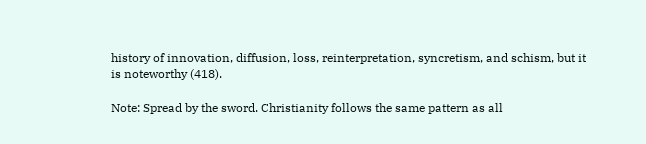history of innovation, diffusion, loss, reinterpretation, syncretism, and schism, but it is noteworthy (418).

Note: Spread by the sword. Christianity follows the same pattern as all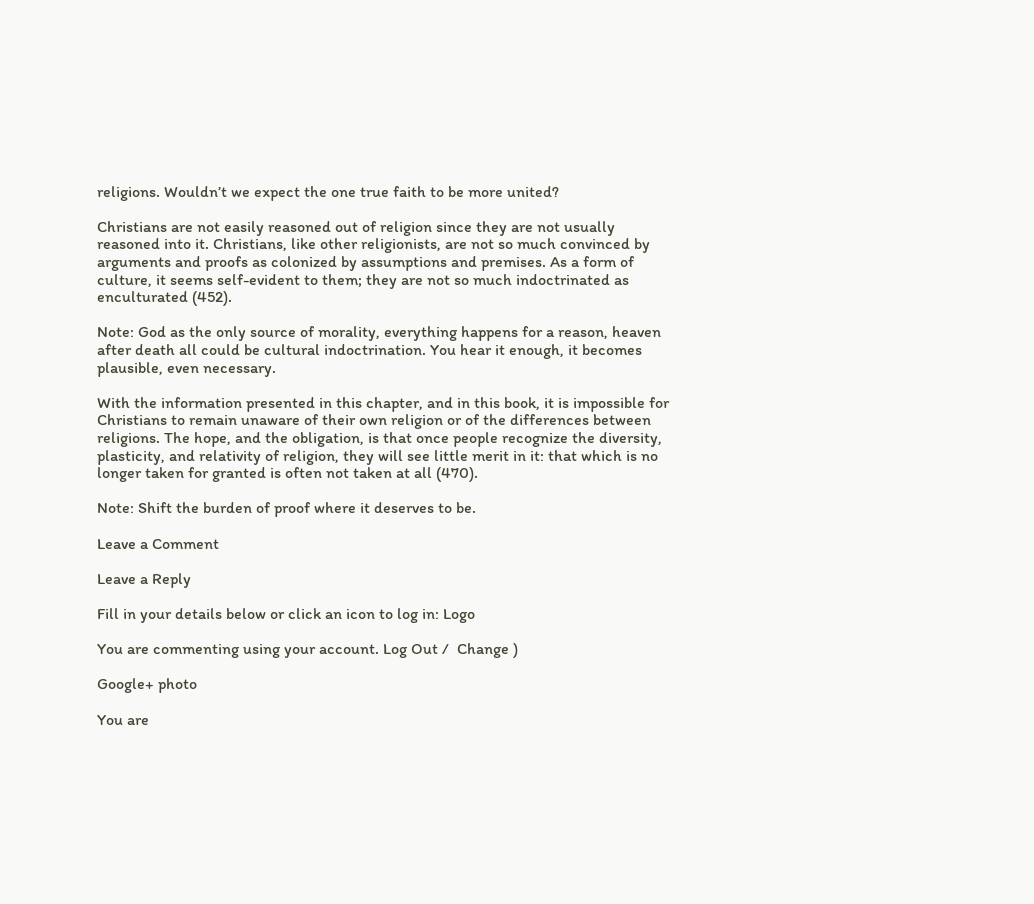religions. Wouldn’t we expect the one true faith to be more united?

Christians are not easily reasoned out of religion since they are not usually reasoned into it. Christians, like other religionists, are not so much convinced by arguments and proofs as colonized by assumptions and premises. As a form of culture, it seems self-evident to them; they are not so much indoctrinated as enculturated (452).

Note: God as the only source of morality, everything happens for a reason, heaven after death all could be cultural indoctrination. You hear it enough, it becomes plausible, even necessary.

With the information presented in this chapter, and in this book, it is impossible for Christians to remain unaware of their own religion or of the differences between religions. The hope, and the obligation, is that once people recognize the diversity, plasticity, and relativity of religion, they will see little merit in it: that which is no longer taken for granted is often not taken at all (470).

Note: Shift the burden of proof where it deserves to be.

Leave a Comment

Leave a Reply

Fill in your details below or click an icon to log in: Logo

You are commenting using your account. Log Out /  Change )

Google+ photo

You are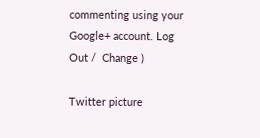commenting using your Google+ account. Log Out /  Change )

Twitter picture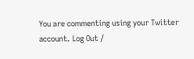You are commenting using your Twitter account. Log Out /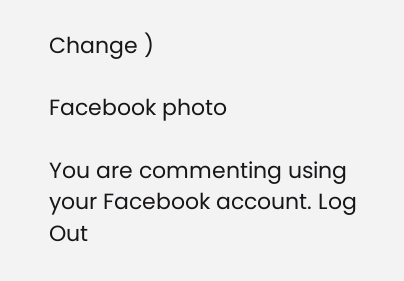Change )

Facebook photo

You are commenting using your Facebook account. Log Out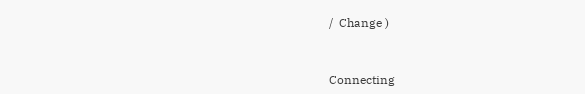/  Change )


Connecting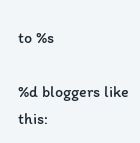to %s

%d bloggers like this: